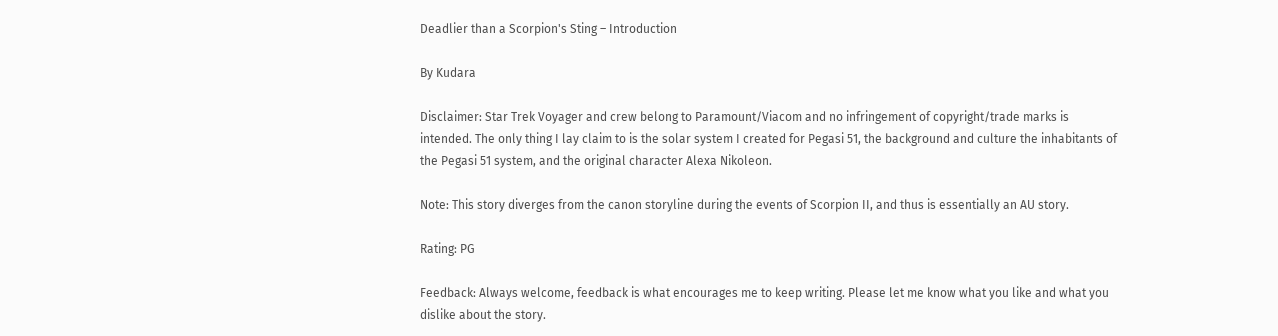Deadlier than a Scorpion's Sting – Introduction

By Kudara

Disclaimer: Star Trek Voyager and crew belong to Paramount/Viacom and no infringement of copyright/trade marks is intended. The only thing I lay claim to is the solar system I created for Pegasi 51, the background and culture the inhabitants of the Pegasi 51 system, and the original character Alexa Nikoleon.

Note: This story diverges from the canon storyline during the events of Scorpion II, and thus is essentially an AU story.

Rating: PG

Feedback: Always welcome, feedback is what encourages me to keep writing. Please let me know what you like and what you dislike about the story.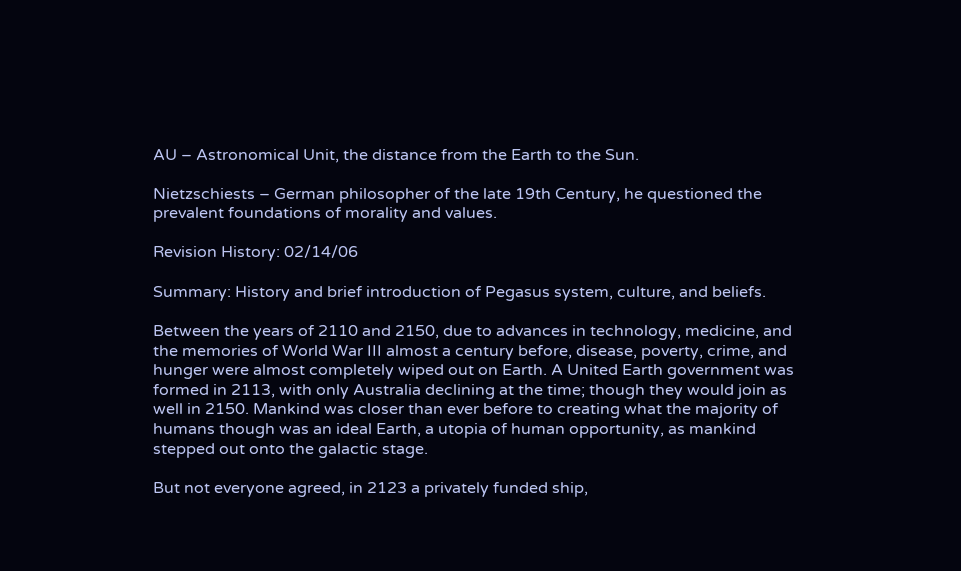AU – Astronomical Unit, the distance from the Earth to the Sun.

Nietzschiests – German philosopher of the late 19th Century, he questioned the prevalent foundations of morality and values.

Revision History: 02/14/06

Summary: History and brief introduction of Pegasus system, culture, and beliefs.

Between the years of 2110 and 2150, due to advances in technology, medicine, and the memories of World War III almost a century before, disease, poverty, crime, and hunger were almost completely wiped out on Earth. A United Earth government was formed in 2113, with only Australia declining at the time; though they would join as well in 2150. Mankind was closer than ever before to creating what the majority of humans though was an ideal Earth, a utopia of human opportunity, as mankind stepped out onto the galactic stage.

But not everyone agreed, in 2123 a privately funded ship,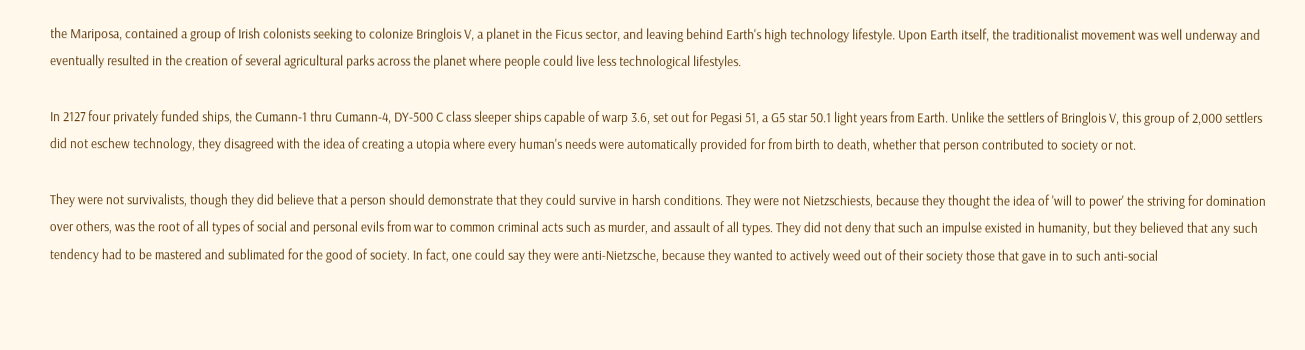the Mariposa, contained a group of Irish colonists seeking to colonize Bringlois V, a planet in the Ficus sector, and leaving behind Earth's high technology lifestyle. Upon Earth itself, the traditionalist movement was well underway and eventually resulted in the creation of several agricultural parks across the planet where people could live less technological lifestyles.

In 2127 four privately funded ships, the Cumann-1 thru Cumann-4, DY-500 C class sleeper ships capable of warp 3.6, set out for Pegasi 51, a G5 star 50.1 light years from Earth. Unlike the settlers of Bringlois V, this group of 2,000 settlers did not eschew technology, they disagreed with the idea of creating a utopia where every human's needs were automatically provided for from birth to death, whether that person contributed to society or not.

They were not survivalists, though they did believe that a person should demonstrate that they could survive in harsh conditions. They were not Nietzschiests, because they thought the idea of 'will to power' the striving for domination over others, was the root of all types of social and personal evils from war to common criminal acts such as murder, and assault of all types. They did not deny that such an impulse existed in humanity, but they believed that any such tendency had to be mastered and sublimated for the good of society. In fact, one could say they were anti-Nietzsche, because they wanted to actively weed out of their society those that gave in to such anti-social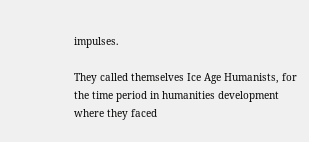impulses.

They called themselves Ice Age Humanists, for the time period in humanities development where they faced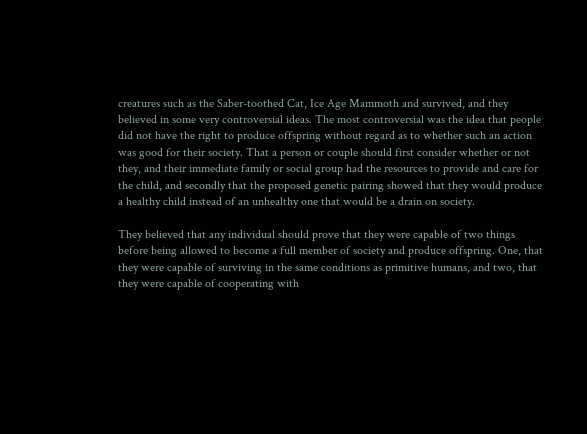creatures such as the Saber-toothed Cat, Ice Age Mammoth and survived, and they believed in some very controversial ideas. The most controversial was the idea that people did not have the right to produce offspring without regard as to whether such an action was good for their society. That a person or couple should first consider whether or not they, and their immediate family or social group had the resources to provide and care for the child, and secondly that the proposed genetic pairing showed that they would produce a healthy child instead of an unhealthy one that would be a drain on society.

They believed that any individual should prove that they were capable of two things before being allowed to become a full member of society and produce offspring. One, that they were capable of surviving in the same conditions as primitive humans, and two, that they were capable of cooperating with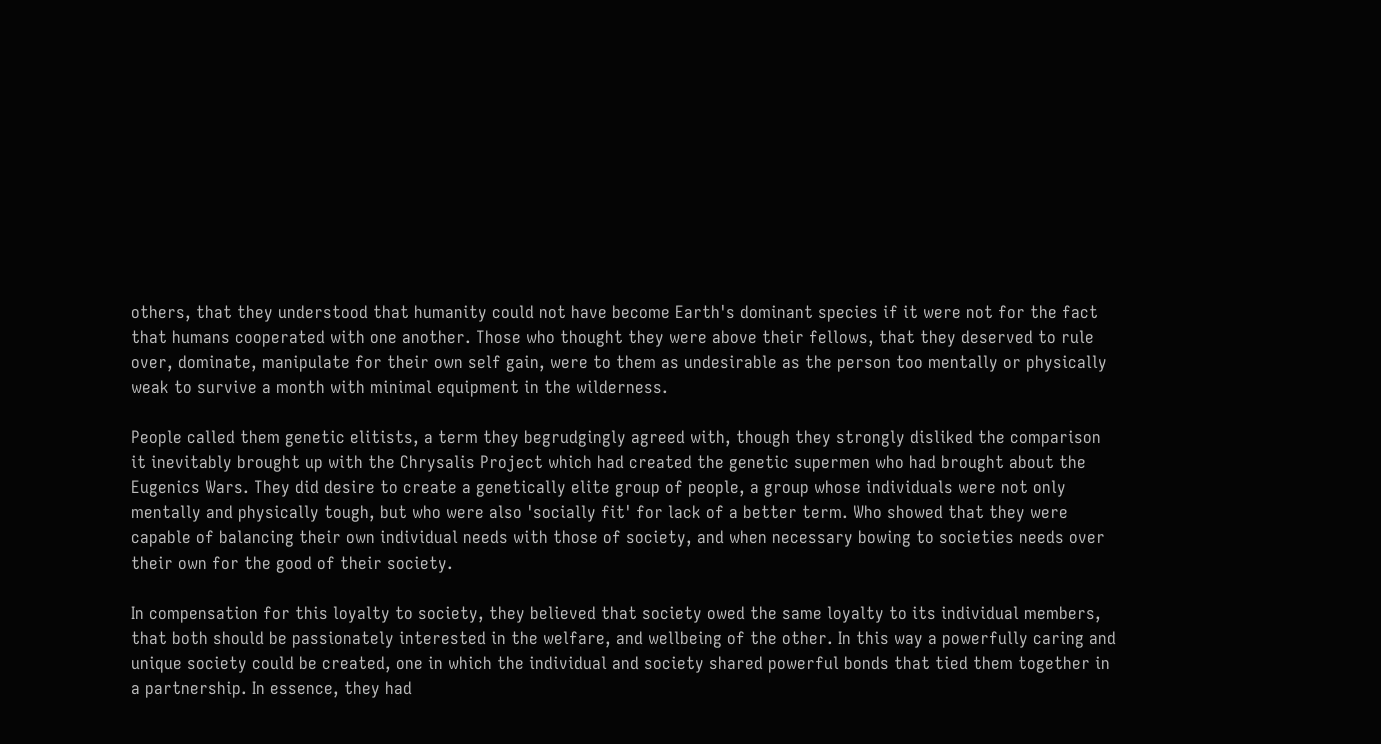others, that they understood that humanity could not have become Earth's dominant species if it were not for the fact that humans cooperated with one another. Those who thought they were above their fellows, that they deserved to rule over, dominate, manipulate for their own self gain, were to them as undesirable as the person too mentally or physically weak to survive a month with minimal equipment in the wilderness.

People called them genetic elitists, a term they begrudgingly agreed with, though they strongly disliked the comparison it inevitably brought up with the Chrysalis Project which had created the genetic supermen who had brought about the Eugenics Wars. They did desire to create a genetically elite group of people, a group whose individuals were not only mentally and physically tough, but who were also 'socially fit' for lack of a better term. Who showed that they were capable of balancing their own individual needs with those of society, and when necessary bowing to societies needs over their own for the good of their society.

In compensation for this loyalty to society, they believed that society owed the same loyalty to its individual members, that both should be passionately interested in the welfare, and wellbeing of the other. In this way a powerfully caring and unique society could be created, one in which the individual and society shared powerful bonds that tied them together in a partnership. In essence, they had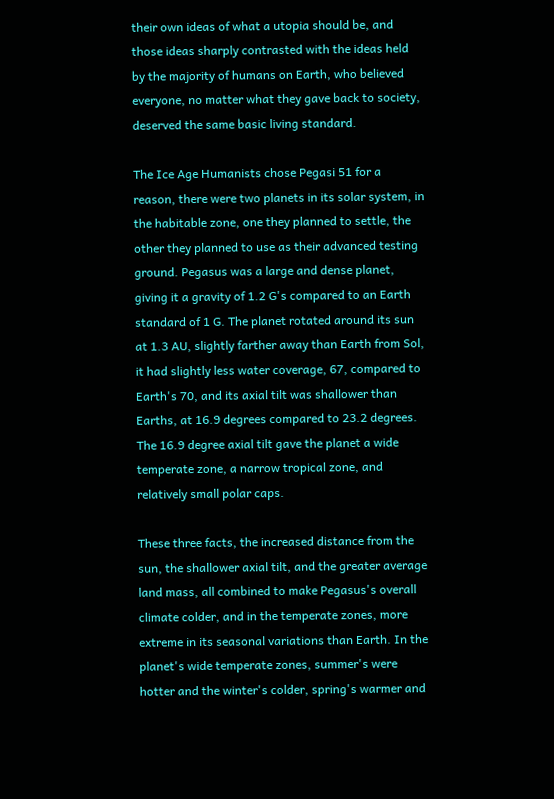their own ideas of what a utopia should be, and those ideas sharply contrasted with the ideas held by the majority of humans on Earth, who believed everyone, no matter what they gave back to society, deserved the same basic living standard.

The Ice Age Humanists chose Pegasi 51 for a reason, there were two planets in its solar system, in the habitable zone, one they planned to settle, the other they planned to use as their advanced testing ground. Pegasus was a large and dense planet, giving it a gravity of 1.2 G's compared to an Earth standard of 1 G. The planet rotated around its sun at 1.3 AU, slightly farther away than Earth from Sol, it had slightly less water coverage, 67, compared to Earth's 70, and its axial tilt was shallower than Earths, at 16.9 degrees compared to 23.2 degrees. The 16.9 degree axial tilt gave the planet a wide temperate zone, a narrow tropical zone, and relatively small polar caps.

These three facts, the increased distance from the sun, the shallower axial tilt, and the greater average land mass, all combined to make Pegasus's overall climate colder, and in the temperate zones, more extreme in its seasonal variations than Earth. In the planet's wide temperate zones, summer's were hotter and the winter's colder, spring's warmer and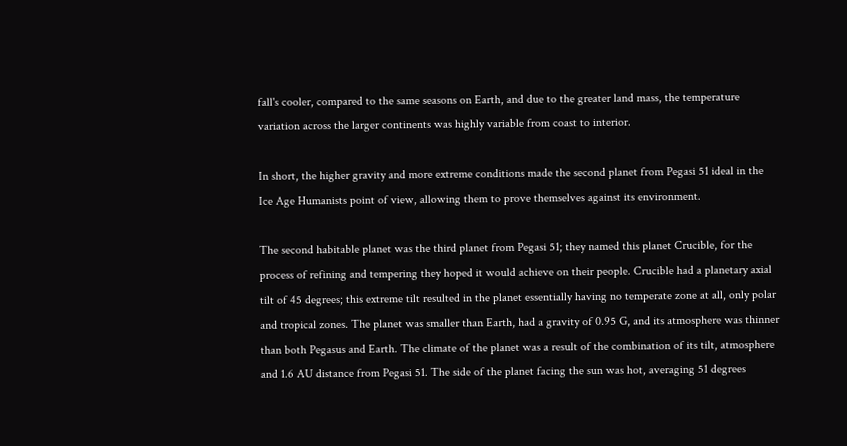fall's cooler, compared to the same seasons on Earth, and due to the greater land mass, the temperature variation across the larger continents was highly variable from coast to interior.

In short, the higher gravity and more extreme conditions made the second planet from Pegasi 51 ideal in the Ice Age Humanists point of view, allowing them to prove themselves against its environment.

The second habitable planet was the third planet from Pegasi 51; they named this planet Crucible, for the process of refining and tempering they hoped it would achieve on their people. Crucible had a planetary axial tilt of 45 degrees; this extreme tilt resulted in the planet essentially having no temperate zone at all, only polar and tropical zones. The planet was smaller than Earth, had a gravity of 0.95 G, and its atmosphere was thinner than both Pegasus and Earth. The climate of the planet was a result of the combination of its tilt, atmosphere and 1.6 AU distance from Pegasi 51. The side of the planet facing the sun was hot, averaging 51 degrees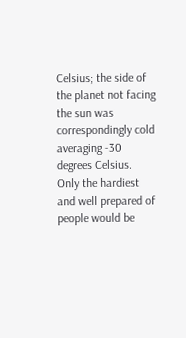Celsius; the side of the planet not facing the sun was correspondingly cold averaging -30 degrees Celsius. Only the hardiest and well prepared of people would be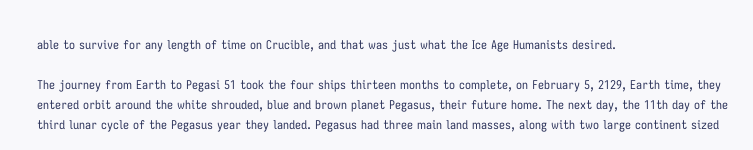able to survive for any length of time on Crucible, and that was just what the Ice Age Humanists desired.

The journey from Earth to Pegasi 51 took the four ships thirteen months to complete, on February 5, 2129, Earth time, they entered orbit around the white shrouded, blue and brown planet Pegasus, their future home. The next day, the 11th day of the third lunar cycle of the Pegasus year they landed. Pegasus had three main land masses, along with two large continent sized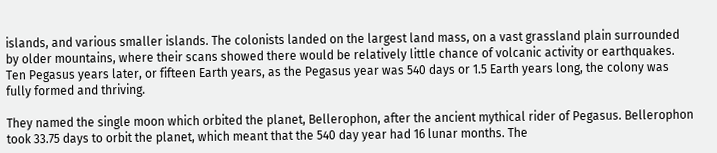islands, and various smaller islands. The colonists landed on the largest land mass, on a vast grassland plain surrounded by older mountains, where their scans showed there would be relatively little chance of volcanic activity or earthquakes. Ten Pegasus years later, or fifteen Earth years, as the Pegasus year was 540 days or 1.5 Earth years long, the colony was fully formed and thriving.

They named the single moon which orbited the planet, Bellerophon, after the ancient mythical rider of Pegasus. Bellerophon took 33.75 days to orbit the planet, which meant that the 540 day year had 16 lunar months. The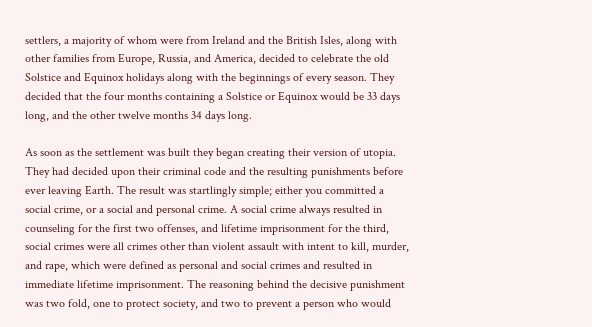settlers, a majority of whom were from Ireland and the British Isles, along with other families from Europe, Russia, and America, decided to celebrate the old Solstice and Equinox holidays along with the beginnings of every season. They decided that the four months containing a Solstice or Equinox would be 33 days long, and the other twelve months 34 days long.

As soon as the settlement was built they began creating their version of utopia. They had decided upon their criminal code and the resulting punishments before ever leaving Earth. The result was startlingly simple; either you committed a social crime, or a social and personal crime. A social crime always resulted in counseling for the first two offenses, and lifetime imprisonment for the third, social crimes were all crimes other than violent assault with intent to kill, murder, and rape, which were defined as personal and social crimes and resulted in immediate lifetime imprisonment. The reasoning behind the decisive punishment was two fold, one to protect society, and two to prevent a person who would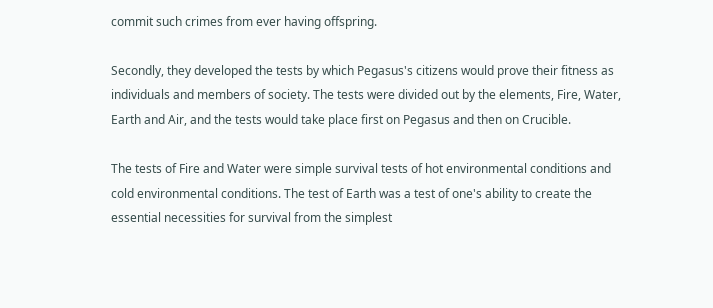commit such crimes from ever having offspring.

Secondly, they developed the tests by which Pegasus's citizens would prove their fitness as individuals and members of society. The tests were divided out by the elements, Fire, Water, Earth and Air, and the tests would take place first on Pegasus and then on Crucible.

The tests of Fire and Water were simple survival tests of hot environmental conditions and cold environmental conditions. The test of Earth was a test of one's ability to create the essential necessities for survival from the simplest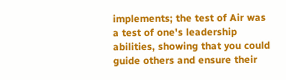implements; the test of Air was a test of one's leadership abilities, showing that you could guide others and ensure their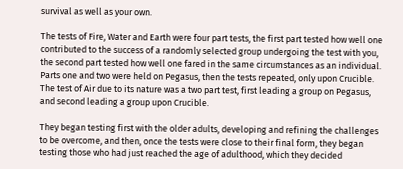survival as well as your own.

The tests of Fire, Water and Earth were four part tests, the first part tested how well one contributed to the success of a randomly selected group undergoing the test with you, the second part tested how well one fared in the same circumstances as an individual. Parts one and two were held on Pegasus, then the tests repeated, only upon Crucible. The test of Air due to its nature was a two part test, first leading a group on Pegasus, and second leading a group upon Crucible.

They began testing first with the older adults, developing and refining the challenges to be overcome, and then, once the tests were close to their final form, they began testing those who had just reached the age of adulthood, which they decided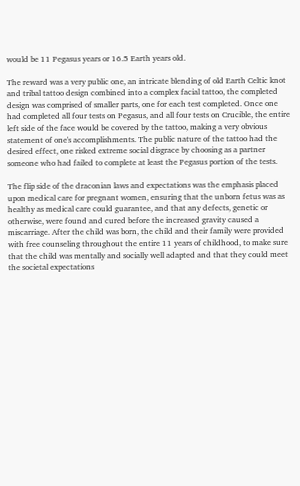would be 11 Pegasus years or 16.5 Earth years old.

The reward was a very public one, an intricate blending of old Earth Celtic knot and tribal tattoo design combined into a complex facial tattoo, the completed design was comprised of smaller parts, one for each test completed. Once one had completed all four tests on Pegasus, and all four tests on Crucible, the entire left side of the face would be covered by the tattoo, making a very obvious statement of one's accomplishments. The public nature of the tattoo had the desired effect, one risked extreme social disgrace by choosing as a partner someone who had failed to complete at least the Pegasus portion of the tests.

The flip side of the draconian laws and expectations was the emphasis placed upon medical care for pregnant women, ensuring that the unborn fetus was as healthy as medical care could guarantee, and that any defects, genetic or otherwise, were found and cured before the increased gravity caused a miscarriage. After the child was born, the child and their family were provided with free counseling throughout the entire 11 years of childhood, to make sure that the child was mentally and socially well adapted and that they could meet the societal expectations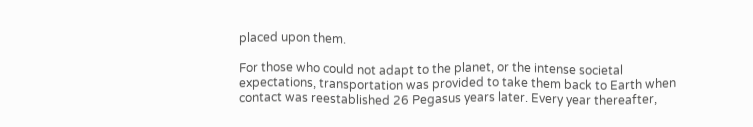placed upon them.

For those who could not adapt to the planet, or the intense societal expectations, transportation was provided to take them back to Earth when contact was reestablished 26 Pegasus years later. Every year thereafter,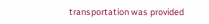transportation was provided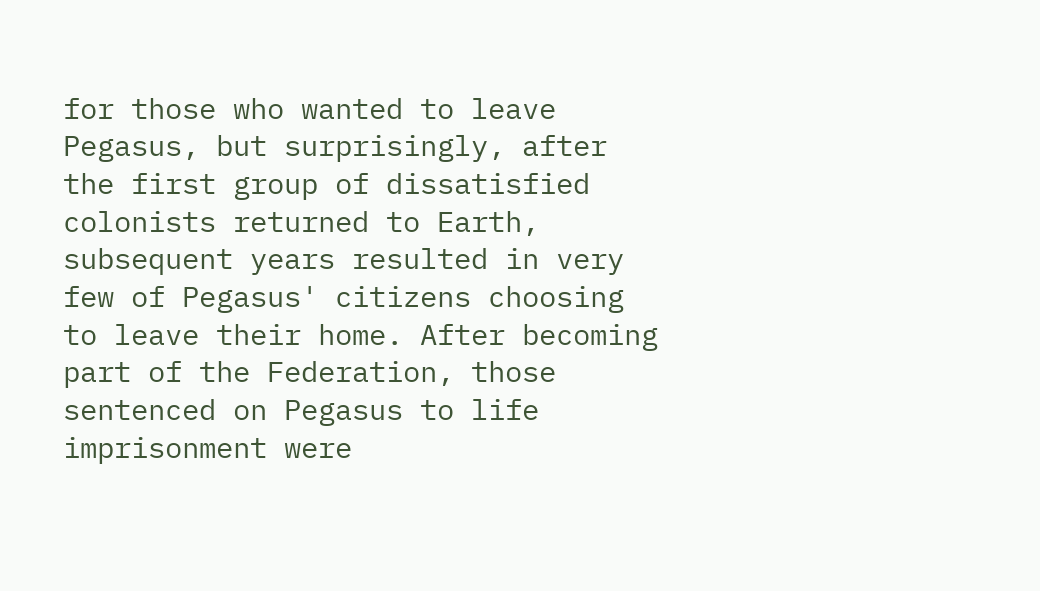for those who wanted to leave Pegasus, but surprisingly, after the first group of dissatisfied colonists returned to Earth, subsequent years resulted in very few of Pegasus' citizens choosing to leave their home. After becoming part of the Federation, those sentenced on Pegasus to life imprisonment were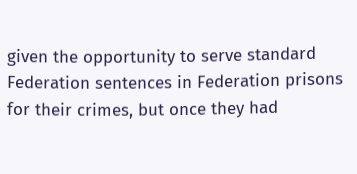given the opportunity to serve standard Federation sentences in Federation prisons for their crimes, but once they had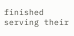finished serving their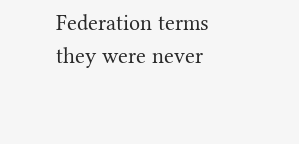Federation terms they were never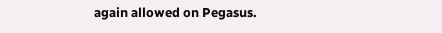again allowed on Pegasus.